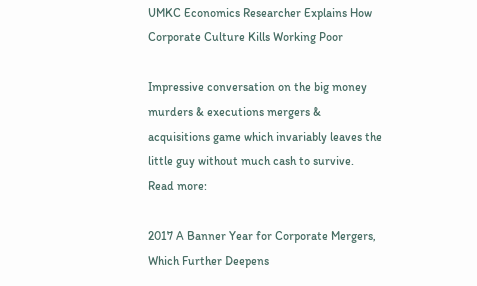UMKC Economics Researcher Explains How Corporate Culture Kills Working Poor

Impressive conversation on the big money murders & executions mergers & acquisitions game which invariably leaves the little guy without much cash to survive. Read more:

2017 A Banner Year for Corporate Mergers, Which Further Deepens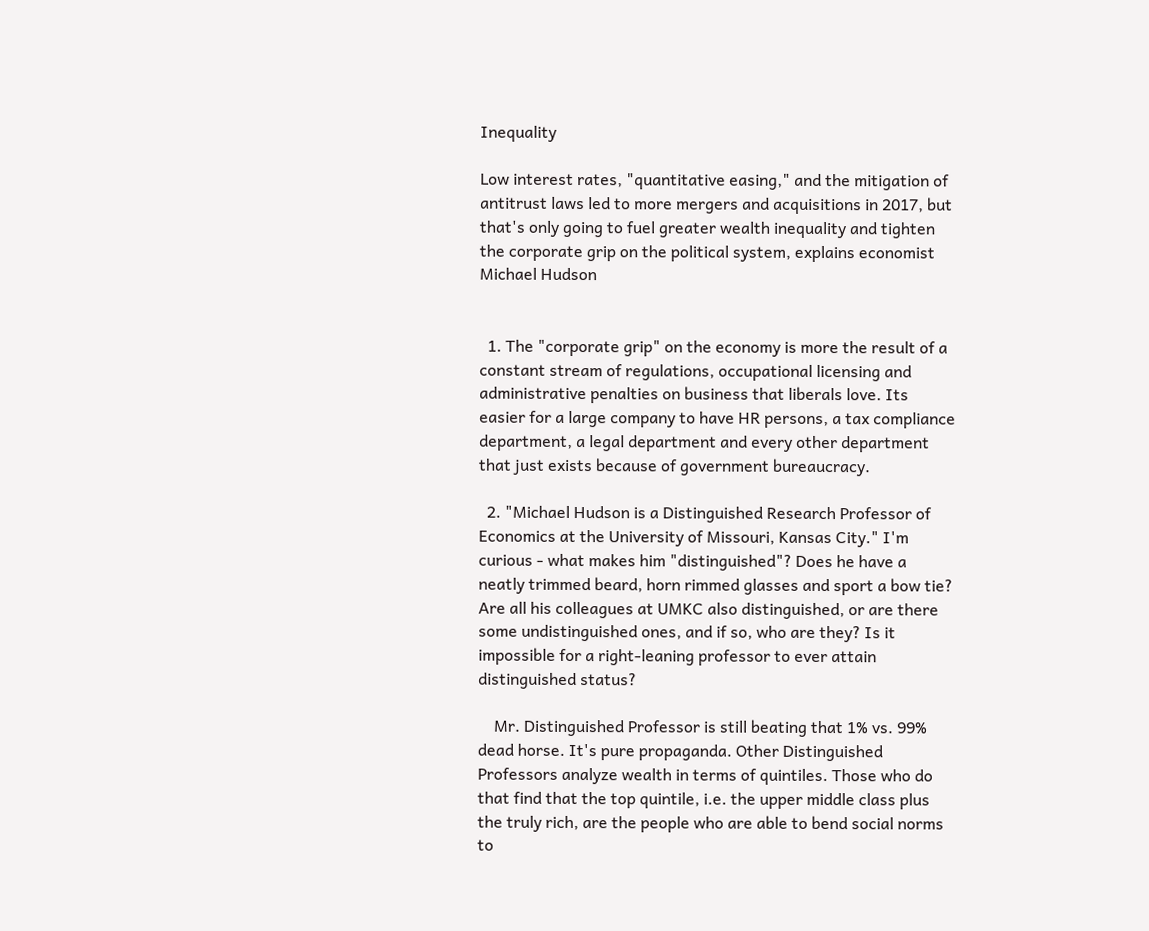Inequality

Low interest rates, "quantitative easing," and the mitigation of antitrust laws led to more mergers and acquisitions in 2017, but that's only going to fuel greater wealth inequality and tighten the corporate grip on the political system, explains economist Michael Hudson


  1. The "corporate grip" on the economy is more the result of a constant stream of regulations, occupational licensing and administrative penalties on business that liberals love. Its easier for a large company to have HR persons, a tax compliance department, a legal department and every other department that just exists because of government bureaucracy.

  2. "Michael Hudson is a Distinguished Research Professor of Economics at the University of Missouri, Kansas City." I'm curious - what makes him "distinguished"? Does he have a neatly trimmed beard, horn rimmed glasses and sport a bow tie? Are all his colleagues at UMKC also distinguished, or are there some undistinguished ones, and if so, who are they? Is it impossible for a right-leaning professor to ever attain distinguished status?

    Mr. Distinguished Professor is still beating that 1% vs. 99% dead horse. It's pure propaganda. Other Distinguished Professors analyze wealth in terms of quintiles. Those who do that find that the top quintile, i.e. the upper middle class plus the truly rich, are the people who are able to bend social norms to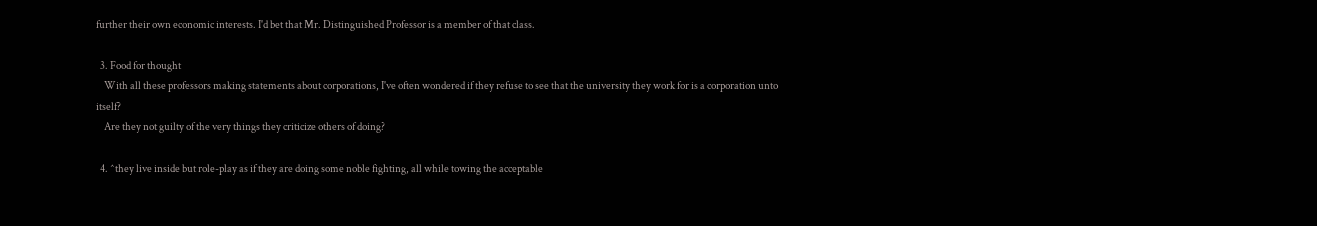further their own economic interests. I'd bet that Mr. Distinguished Professor is a member of that class.

  3. Food for thought
    With all these professors making statements about corporations, I've often wondered if they refuse to see that the university they work for is a corporation unto itself?
    Are they not guilty of the very things they criticize others of doing?

  4. ^they live inside but role-play as if they are doing some noble fighting, all while towing the acceptable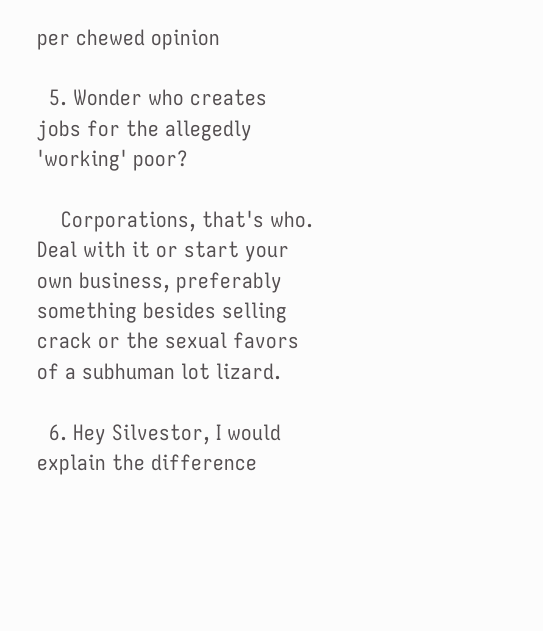per chewed opinion

  5. Wonder who creates jobs for the allegedly 'working' poor?

    Corporations, that's who. Deal with it or start your own business, preferably something besides selling crack or the sexual favors of a subhuman lot lizard.

  6. Hey Silvestor, I would explain the difference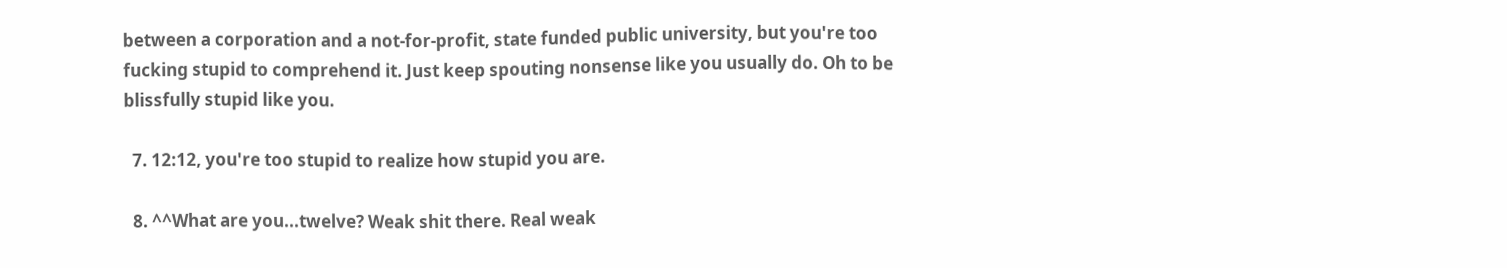between a corporation and a not-for-profit, state funded public university, but you're too fucking stupid to comprehend it. Just keep spouting nonsense like you usually do. Oh to be blissfully stupid like you.

  7. 12:12, you're too stupid to realize how stupid you are.

  8. ^^What are you...twelve? Weak shit there. Real weak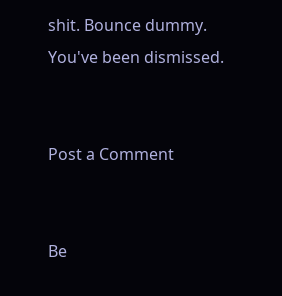shit. Bounce dummy. You've been dismissed.


Post a Comment


Be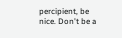percipient, be nice. Don't be a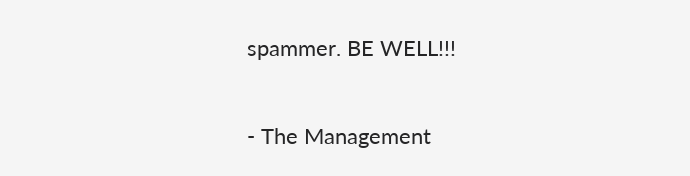spammer. BE WELL!!!

- The Management